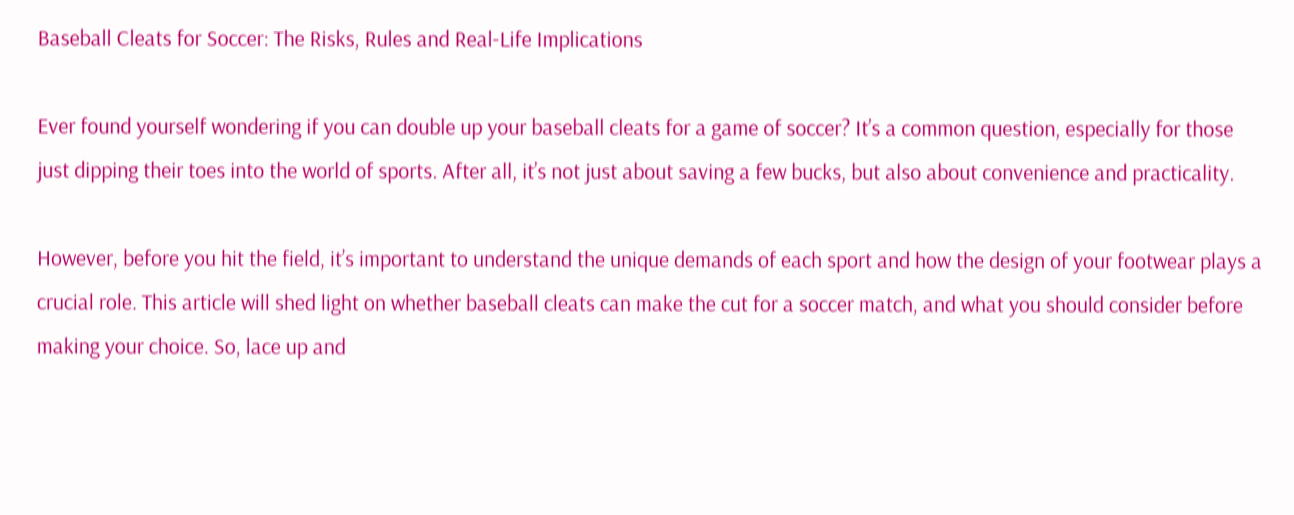Baseball Cleats for Soccer: The Risks, Rules and Real-Life Implications

Ever found yourself wondering if you can double up your baseball cleats for a game of soccer? It’s a common question, especially for those just dipping their toes into the world of sports. After all, it’s not just about saving a few bucks, but also about convenience and practicality.

However, before you hit the field, it’s important to understand the unique demands of each sport and how the design of your footwear plays a crucial role. This article will shed light on whether baseball cleats can make the cut for a soccer match, and what you should consider before making your choice. So, lace up and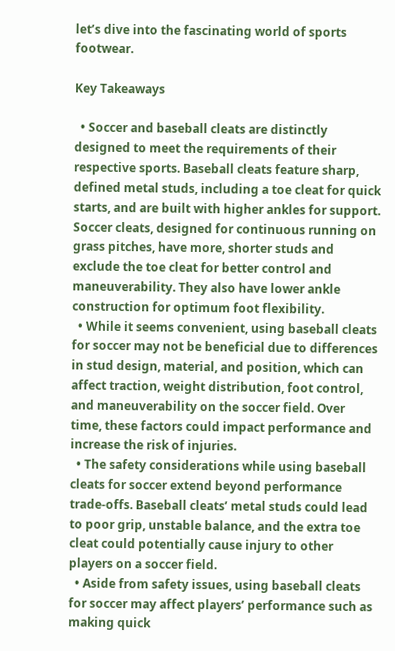let’s dive into the fascinating world of sports footwear.

Key Takeaways

  • Soccer and baseball cleats are distinctly designed to meet the requirements of their respective sports. Baseball cleats feature sharp, defined metal studs, including a toe cleat for quick starts, and are built with higher ankles for support. Soccer cleats, designed for continuous running on grass pitches, have more, shorter studs and exclude the toe cleat for better control and maneuverability. They also have lower ankle construction for optimum foot flexibility.
  • While it seems convenient, using baseball cleats for soccer may not be beneficial due to differences in stud design, material, and position, which can affect traction, weight distribution, foot control, and maneuverability on the soccer field. Over time, these factors could impact performance and increase the risk of injuries.
  • The safety considerations while using baseball cleats for soccer extend beyond performance trade-offs. Baseball cleats’ metal studs could lead to poor grip, unstable balance, and the extra toe cleat could potentially cause injury to other players on a soccer field.
  • Aside from safety issues, using baseball cleats for soccer may affect players’ performance such as making quick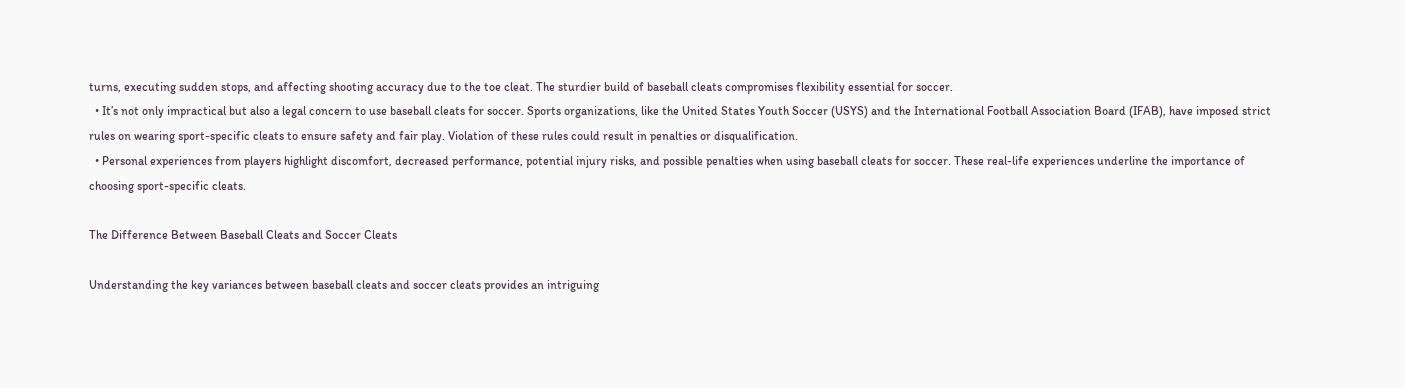turns, executing sudden stops, and affecting shooting accuracy due to the toe cleat. The sturdier build of baseball cleats compromises flexibility essential for soccer.
  • It’s not only impractical but also a legal concern to use baseball cleats for soccer. Sports organizations, like the United States Youth Soccer (USYS) and the International Football Association Board (IFAB), have imposed strict rules on wearing sport-specific cleats to ensure safety and fair play. Violation of these rules could result in penalties or disqualification.
  • Personal experiences from players highlight discomfort, decreased performance, potential injury risks, and possible penalties when using baseball cleats for soccer. These real-life experiences underline the importance of choosing sport-specific cleats.

The Difference Between Baseball Cleats and Soccer Cleats

Understanding the key variances between baseball cleats and soccer cleats provides an intriguing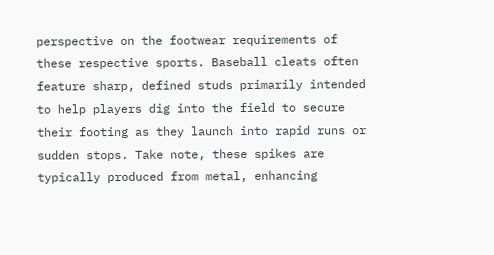perspective on the footwear requirements of these respective sports. Baseball cleats often feature sharp, defined studs primarily intended to help players dig into the field to secure their footing as they launch into rapid runs or sudden stops. Take note, these spikes are typically produced from metal, enhancing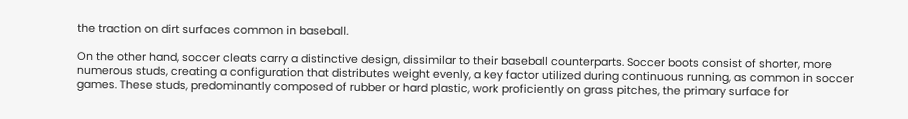the traction on dirt surfaces common in baseball.

On the other hand, soccer cleats carry a distinctive design, dissimilar to their baseball counterparts. Soccer boots consist of shorter, more numerous studs, creating a configuration that distributes weight evenly, a key factor utilized during continuous running, as common in soccer games. These studs, predominantly composed of rubber or hard plastic, work proficiently on grass pitches, the primary surface for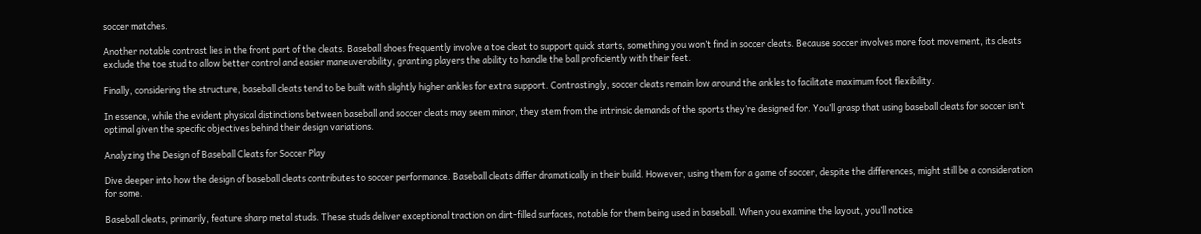soccer matches.

Another notable contrast lies in the front part of the cleats. Baseball shoes frequently involve a toe cleat to support quick starts, something you won’t find in soccer cleats. Because soccer involves more foot movement, its cleats exclude the toe stud to allow better control and easier maneuverability, granting players the ability to handle the ball proficiently with their feet.

Finally, considering the structure, baseball cleats tend to be built with slightly higher ankles for extra support. Contrastingly, soccer cleats remain low around the ankles to facilitate maximum foot flexibility.

In essence, while the evident physical distinctions between baseball and soccer cleats may seem minor, they stem from the intrinsic demands of the sports they’re designed for. You’ll grasp that using baseball cleats for soccer isn’t optimal given the specific objectives behind their design variations.

Analyzing the Design of Baseball Cleats for Soccer Play

Dive deeper into how the design of baseball cleats contributes to soccer performance. Baseball cleats differ dramatically in their build. However, using them for a game of soccer, despite the differences, might still be a consideration for some.

Baseball cleats, primarily, feature sharp metal studs. These studs deliver exceptional traction on dirt-filled surfaces, notable for them being used in baseball. When you examine the layout, you’ll notice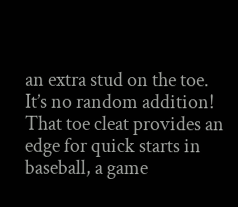an extra stud on the toe. It’s no random addition! That toe cleat provides an edge for quick starts in baseball, a game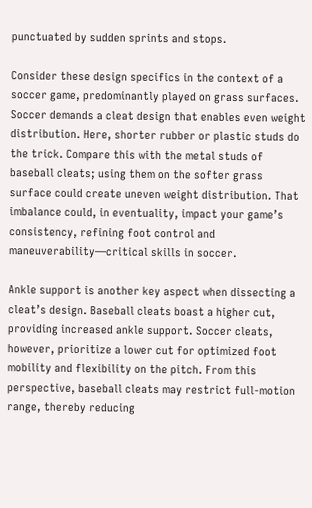punctuated by sudden sprints and stops.

Consider these design specifics in the context of a soccer game, predominantly played on grass surfaces. Soccer demands a cleat design that enables even weight distribution. Here, shorter rubber or plastic studs do the trick. Compare this with the metal studs of baseball cleats; using them on the softer grass surface could create uneven weight distribution. That imbalance could, in eventuality, impact your game’s consistency, refining foot control and maneuverability—critical skills in soccer.

Ankle support is another key aspect when dissecting a cleat’s design. Baseball cleats boast a higher cut, providing increased ankle support. Soccer cleats, however, prioritize a lower cut for optimized foot mobility and flexibility on the pitch. From this perspective, baseball cleats may restrict full-motion range, thereby reducing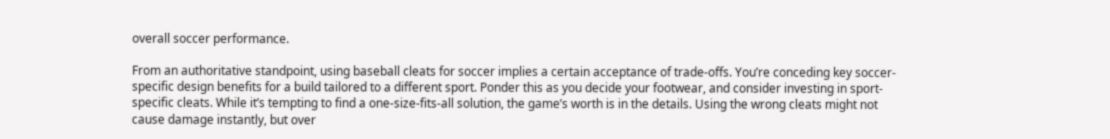overall soccer performance.

From an authoritative standpoint, using baseball cleats for soccer implies a certain acceptance of trade-offs. You’re conceding key soccer-specific design benefits for a build tailored to a different sport. Ponder this as you decide your footwear, and consider investing in sport-specific cleats. While it’s tempting to find a one-size-fits-all solution, the game’s worth is in the details. Using the wrong cleats might not cause damage instantly, but over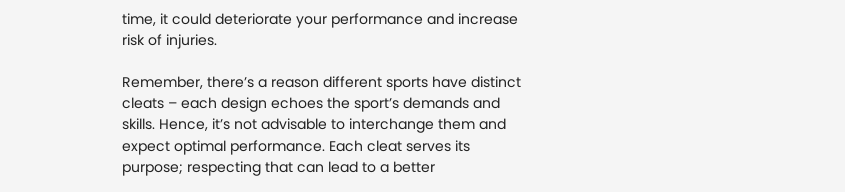time, it could deteriorate your performance and increase risk of injuries.

Remember, there’s a reason different sports have distinct cleats – each design echoes the sport’s demands and skills. Hence, it’s not advisable to interchange them and expect optimal performance. Each cleat serves its purpose; respecting that can lead to a better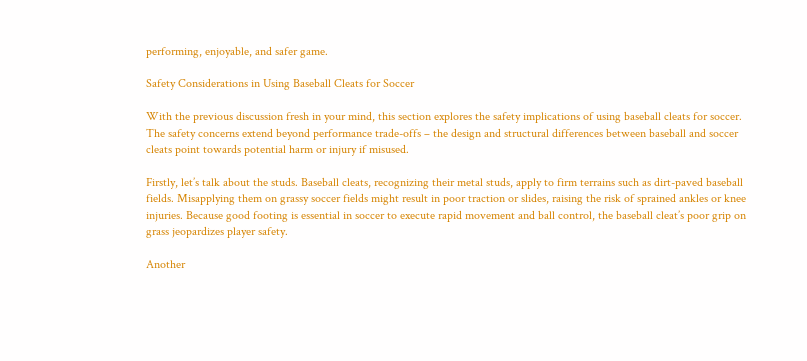performing, enjoyable, and safer game.

Safety Considerations in Using Baseball Cleats for Soccer

With the previous discussion fresh in your mind, this section explores the safety implications of using baseball cleats for soccer. The safety concerns extend beyond performance trade-offs – the design and structural differences between baseball and soccer cleats point towards potential harm or injury if misused.

Firstly, let’s talk about the studs. Baseball cleats, recognizing their metal studs, apply to firm terrains such as dirt-paved baseball fields. Misapplying them on grassy soccer fields might result in poor traction or slides, raising the risk of sprained ankles or knee injuries. Because good footing is essential in soccer to execute rapid movement and ball control, the baseball cleat’s poor grip on grass jeopardizes player safety.

Another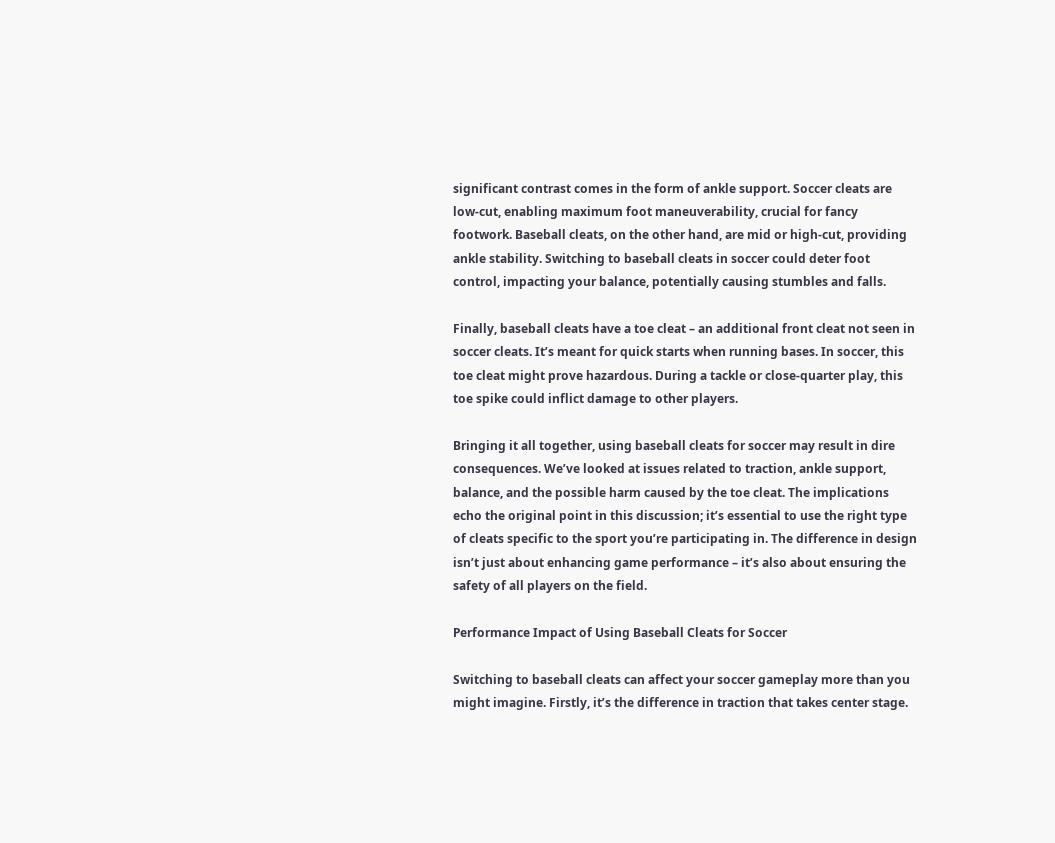significant contrast comes in the form of ankle support. Soccer cleats are low-cut, enabling maximum foot maneuverability, crucial for fancy footwork. Baseball cleats, on the other hand, are mid or high-cut, providing ankle stability. Switching to baseball cleats in soccer could deter foot control, impacting your balance, potentially causing stumbles and falls.

Finally, baseball cleats have a toe cleat – an additional front cleat not seen in soccer cleats. It’s meant for quick starts when running bases. In soccer, this toe cleat might prove hazardous. During a tackle or close-quarter play, this toe spike could inflict damage to other players.

Bringing it all together, using baseball cleats for soccer may result in dire consequences. We’ve looked at issues related to traction, ankle support, balance, and the possible harm caused by the toe cleat. The implications echo the original point in this discussion; it’s essential to use the right type of cleats specific to the sport you’re participating in. The difference in design isn’t just about enhancing game performance – it’s also about ensuring the safety of all players on the field.

Performance Impact of Using Baseball Cleats for Soccer

Switching to baseball cleats can affect your soccer gameplay more than you might imagine. Firstly, it’s the difference in traction that takes center stage.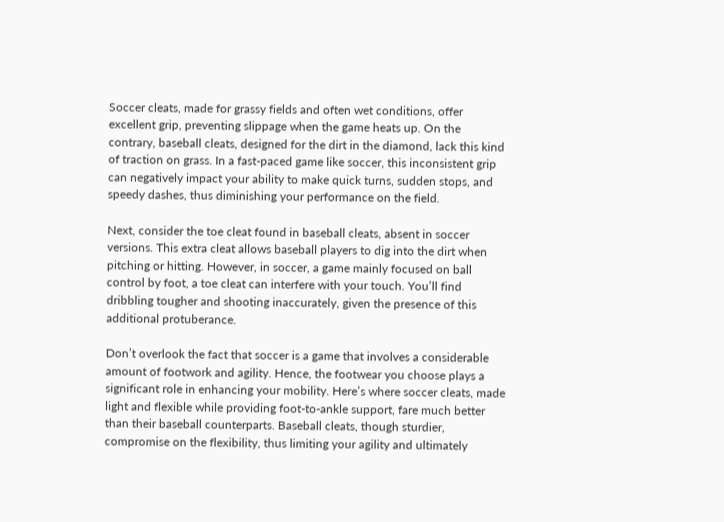Soccer cleats, made for grassy fields and often wet conditions, offer excellent grip, preventing slippage when the game heats up. On the contrary, baseball cleats, designed for the dirt in the diamond, lack this kind of traction on grass. In a fast-paced game like soccer, this inconsistent grip can negatively impact your ability to make quick turns, sudden stops, and speedy dashes, thus diminishing your performance on the field.

Next, consider the toe cleat found in baseball cleats, absent in soccer versions. This extra cleat allows baseball players to dig into the dirt when pitching or hitting. However, in soccer, a game mainly focused on ball control by foot, a toe cleat can interfere with your touch. You’ll find dribbling tougher and shooting inaccurately, given the presence of this additional protuberance.

Don’t overlook the fact that soccer is a game that involves a considerable amount of footwork and agility. Hence, the footwear you choose plays a significant role in enhancing your mobility. Here’s where soccer cleats, made light and flexible while providing foot-to-ankle support, fare much better than their baseball counterparts. Baseball cleats, though sturdier, compromise on the flexibility, thus limiting your agility and ultimately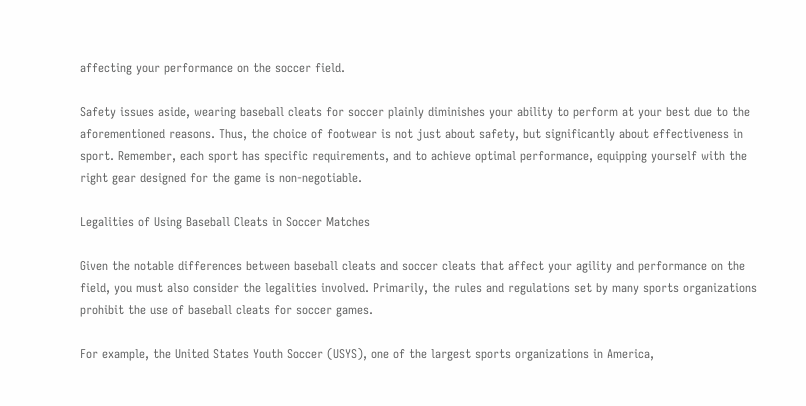affecting your performance on the soccer field.

Safety issues aside, wearing baseball cleats for soccer plainly diminishes your ability to perform at your best due to the aforementioned reasons. Thus, the choice of footwear is not just about safety, but significantly about effectiveness in sport. Remember, each sport has specific requirements, and to achieve optimal performance, equipping yourself with the right gear designed for the game is non-negotiable.

Legalities of Using Baseball Cleats in Soccer Matches

Given the notable differences between baseball cleats and soccer cleats that affect your agility and performance on the field, you must also consider the legalities involved. Primarily, the rules and regulations set by many sports organizations prohibit the use of baseball cleats for soccer games.

For example, the United States Youth Soccer (USYS), one of the largest sports organizations in America,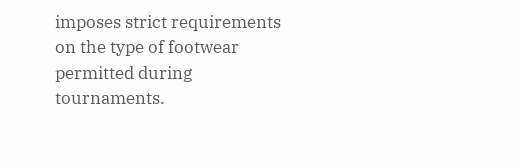imposes strict requirements on the type of footwear permitted during tournaments.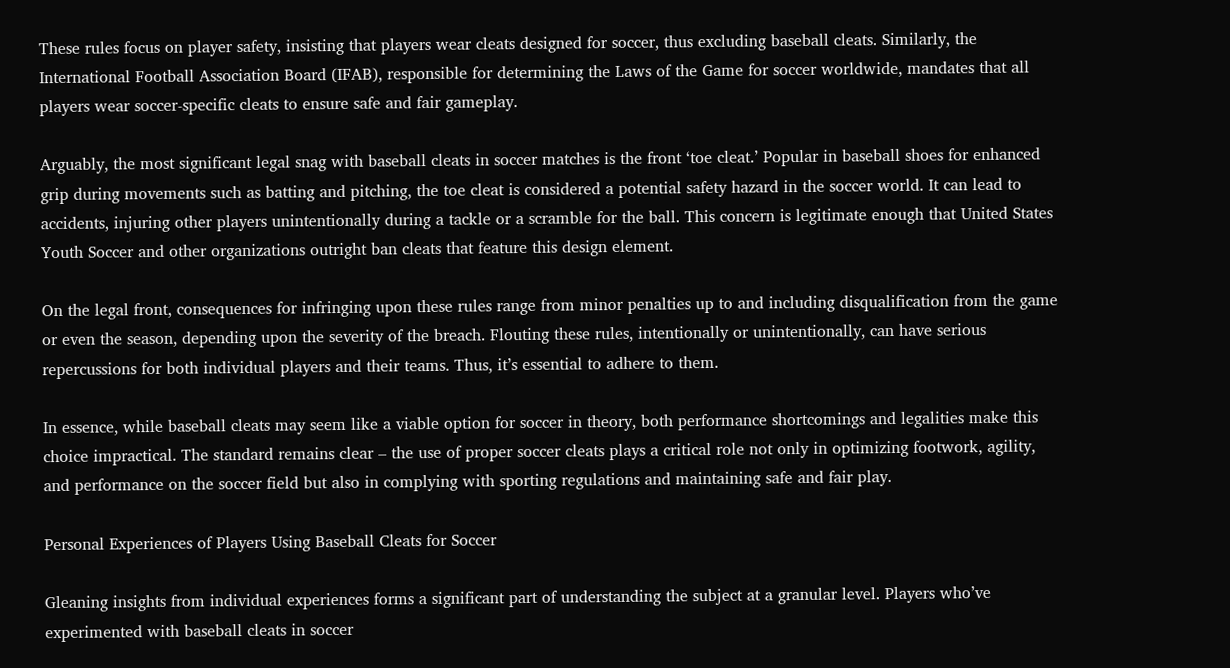These rules focus on player safety, insisting that players wear cleats designed for soccer, thus excluding baseball cleats. Similarly, the International Football Association Board (IFAB), responsible for determining the Laws of the Game for soccer worldwide, mandates that all players wear soccer-specific cleats to ensure safe and fair gameplay.

Arguably, the most significant legal snag with baseball cleats in soccer matches is the front ‘toe cleat.’ Popular in baseball shoes for enhanced grip during movements such as batting and pitching, the toe cleat is considered a potential safety hazard in the soccer world. It can lead to accidents, injuring other players unintentionally during a tackle or a scramble for the ball. This concern is legitimate enough that United States Youth Soccer and other organizations outright ban cleats that feature this design element.

On the legal front, consequences for infringing upon these rules range from minor penalties up to and including disqualification from the game or even the season, depending upon the severity of the breach. Flouting these rules, intentionally or unintentionally, can have serious repercussions for both individual players and their teams. Thus, it’s essential to adhere to them.

In essence, while baseball cleats may seem like a viable option for soccer in theory, both performance shortcomings and legalities make this choice impractical. The standard remains clear – the use of proper soccer cleats plays a critical role not only in optimizing footwork, agility, and performance on the soccer field but also in complying with sporting regulations and maintaining safe and fair play.

Personal Experiences of Players Using Baseball Cleats for Soccer

Gleaning insights from individual experiences forms a significant part of understanding the subject at a granular level. Players who’ve experimented with baseball cleats in soccer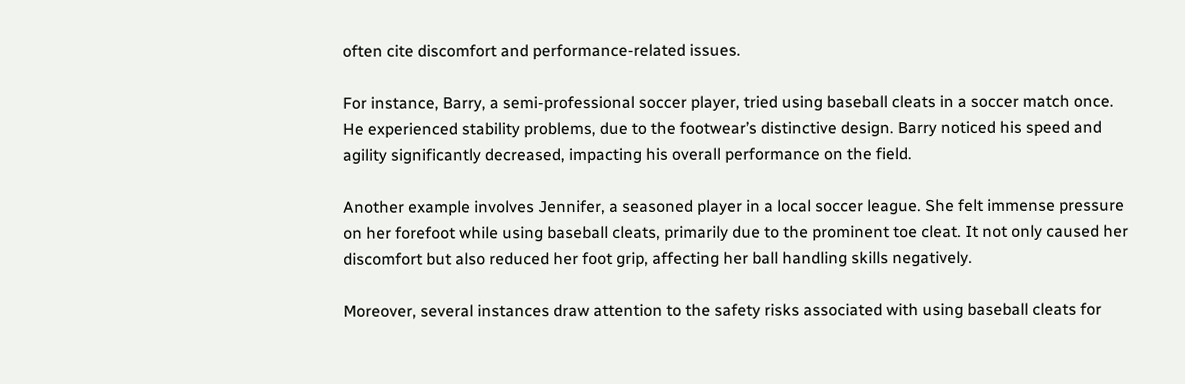often cite discomfort and performance-related issues.

For instance, Barry, a semi-professional soccer player, tried using baseball cleats in a soccer match once. He experienced stability problems, due to the footwear’s distinctive design. Barry noticed his speed and agility significantly decreased, impacting his overall performance on the field.

Another example involves Jennifer, a seasoned player in a local soccer league. She felt immense pressure on her forefoot while using baseball cleats, primarily due to the prominent toe cleat. It not only caused her discomfort but also reduced her foot grip, affecting her ball handling skills negatively.

Moreover, several instances draw attention to the safety risks associated with using baseball cleats for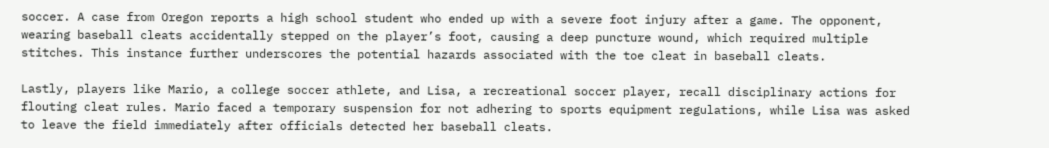soccer. A case from Oregon reports a high school student who ended up with a severe foot injury after a game. The opponent, wearing baseball cleats accidentally stepped on the player’s foot, causing a deep puncture wound, which required multiple stitches. This instance further underscores the potential hazards associated with the toe cleat in baseball cleats.

Lastly, players like Mario, a college soccer athlete, and Lisa, a recreational soccer player, recall disciplinary actions for flouting cleat rules. Mario faced a temporary suspension for not adhering to sports equipment regulations, while Lisa was asked to leave the field immediately after officials detected her baseball cleats.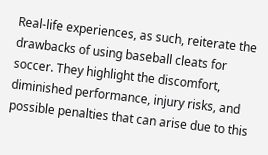Real-life experiences, as such, reiterate the drawbacks of using baseball cleats for soccer. They highlight the discomfort, diminished performance, injury risks, and possible penalties that can arise due to this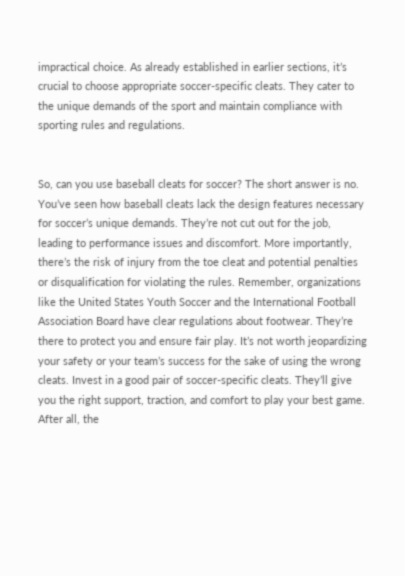impractical choice. As already established in earlier sections, it’s crucial to choose appropriate soccer-specific cleats. They cater to the unique demands of the sport and maintain compliance with sporting rules and regulations.


So, can you use baseball cleats for soccer? The short answer is no. You’ve seen how baseball cleats lack the design features necessary for soccer’s unique demands. They’re not cut out for the job, leading to performance issues and discomfort. More importantly, there’s the risk of injury from the toe cleat and potential penalties or disqualification for violating the rules. Remember, organizations like the United States Youth Soccer and the International Football Association Board have clear regulations about footwear. They’re there to protect you and ensure fair play. It’s not worth jeopardizing your safety or your team’s success for the sake of using the wrong cleats. Invest in a good pair of soccer-specific cleats. They’ll give you the right support, traction, and comfort to play your best game. After all, the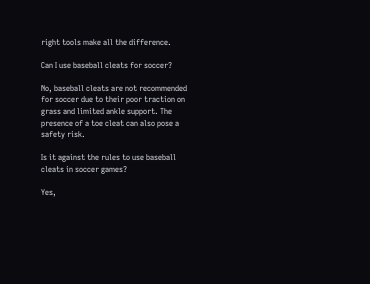right tools make all the difference.

Can I use baseball cleats for soccer?

No, baseball cleats are not recommended for soccer due to their poor traction on grass and limited ankle support. The presence of a toe cleat can also pose a safety risk.

Is it against the rules to use baseball cleats in soccer games?

Yes,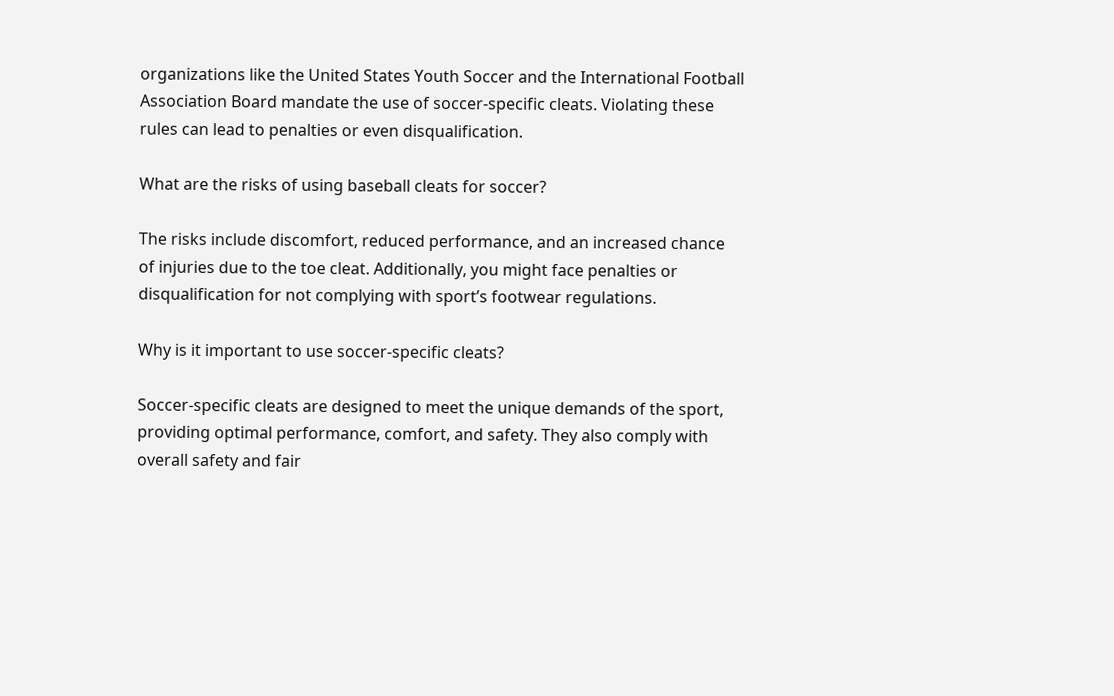organizations like the United States Youth Soccer and the International Football Association Board mandate the use of soccer-specific cleats. Violating these rules can lead to penalties or even disqualification.

What are the risks of using baseball cleats for soccer?

The risks include discomfort, reduced performance, and an increased chance of injuries due to the toe cleat. Additionally, you might face penalties or disqualification for not complying with sport’s footwear regulations.

Why is it important to use soccer-specific cleats?

Soccer-specific cleats are designed to meet the unique demands of the sport, providing optimal performance, comfort, and safety. They also comply with overall safety and fair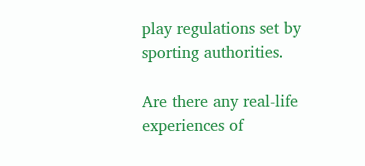play regulations set by sporting authorities.

Are there any real-life experiences of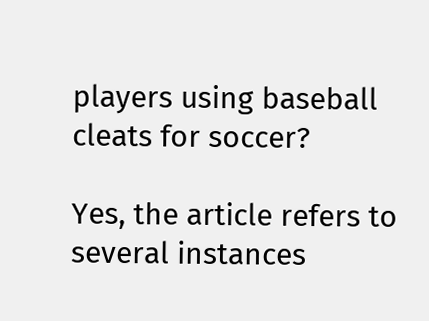players using baseball cleats for soccer?

Yes, the article refers to several instances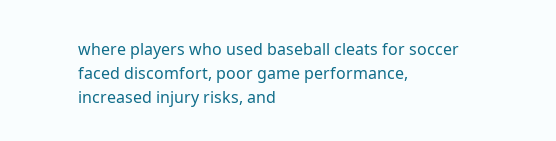where players who used baseball cleats for soccer faced discomfort, poor game performance, increased injury risks, and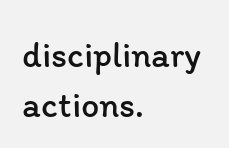disciplinary actions.